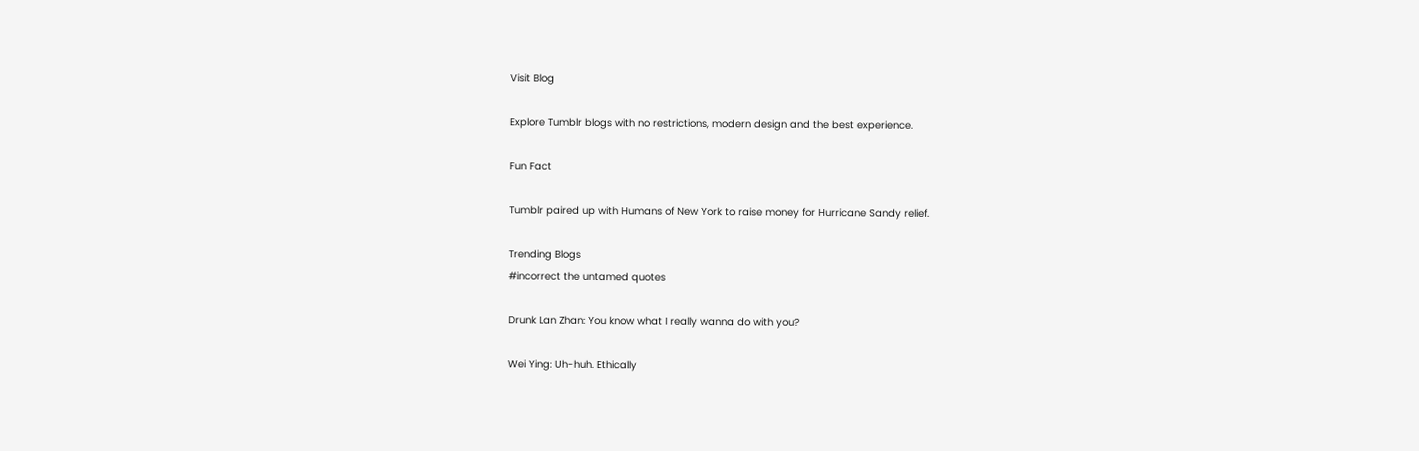Visit Blog

Explore Tumblr blogs with no restrictions, modern design and the best experience.

Fun Fact

Tumblr paired up with Humans of New York to raise money for Hurricane Sandy relief.

Trending Blogs
#incorrect the untamed quotes

Drunk Lan Zhan: You know what I really wanna do with you?

Wei Ying: Uh-huh. Ethically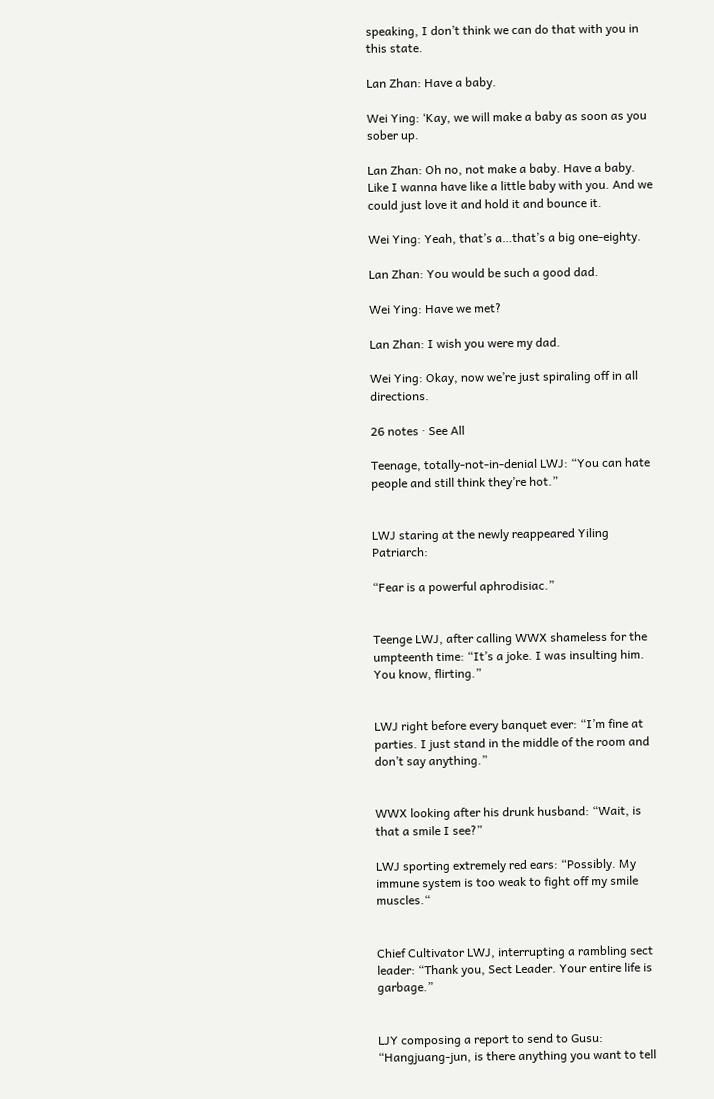speaking, I don’t think we can do that with you in this state.

Lan Zhan: Have a baby.

Wei Ying: ‘Kay, we will make a baby as soon as you sober up.

Lan Zhan: Oh no, not make a baby. Have a baby. Like I wanna have like a little baby with you. And we could just love it and hold it and bounce it.

Wei Ying: Yeah, that’s a…that’s a big one-eighty.

Lan Zhan: You would be such a good dad.

Wei Ying: Have we met?

Lan Zhan: I wish you were my dad.

Wei Ying: Okay, now we’re just spiraling off in all directions.

26 notes · See All

Teenage, totally-not-in-denial LWJ: “You can hate people and still think they’re hot.”


LWJ staring at the newly reappeared Yiling Patriarch:

“Fear is a powerful aphrodisiac.”


Teenge LWJ, after calling WWX shameless for the umpteenth time: “It’s a joke. I was insulting him. You know, flirting.”


LWJ right before every banquet ever: “I’m fine at parties. I just stand in the middle of the room and don’t say anything.”


WWX looking after his drunk husband: “Wait, is that a smile I see?”

LWJ sporting extremely red ears: “Possibly. My immune system is too weak to fight off my smile muscles.“


Chief Cultivator LWJ, interrupting a rambling sect leader: “Thank you, Sect Leader. Your entire life is garbage.”


LJY composing a report to send to Gusu: “Hangjuang-jun, is there anything you want to tell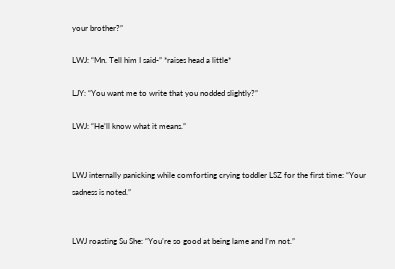your brother?”

LWJ: “Mn. Tell him I said-” *raises head a little*

LJY: “You want me to write that you nodded slightly?”

LWJ: “He’ll know what it means.”


LWJ internally panicking while comforting crying toddler LSZ for the first time: “Your sadness is noted.”


LWJ roasting Su She: “You’re so good at being lame and I’m not.”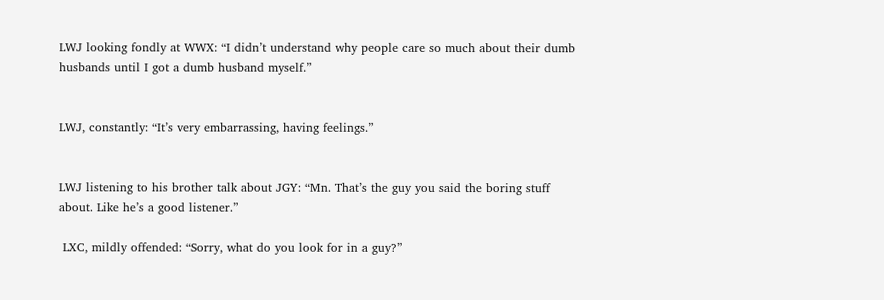LWJ looking fondly at WWX: “I didn’t understand why people care so much about their dumb husbands until I got a dumb husband myself.”


LWJ, constantly: “It’s very embarrassing, having feelings.”


LWJ listening to his brother talk about JGY: “Mn. That’s the guy you said the boring stuff about. Like he’s a good listener.”

 LXC, mildly offended: “Sorry, what do you look for in a guy?”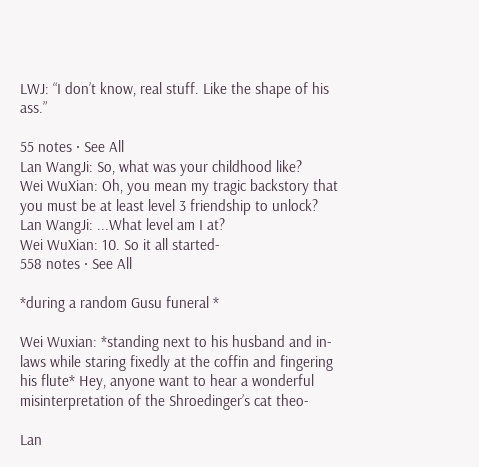LWJ: “I don’t know, real stuff. Like the shape of his ass.”

55 notes · See All
Lan WangJi: So, what was your childhood like?
Wei WuXian: Oh, you mean my tragic backstory that you must be at least level 3 friendship to unlock?
Lan WangJi: ...What level am I at?
Wei WuXian: 10. So it all started-
558 notes · See All

*during a random Gusu funeral *

Wei Wuxian: *standing next to his husband and in-laws while staring fixedly at the coffin and fingering his flute* Hey, anyone want to hear a wonderful misinterpretation of the Shroedinger’s cat theo-

Lan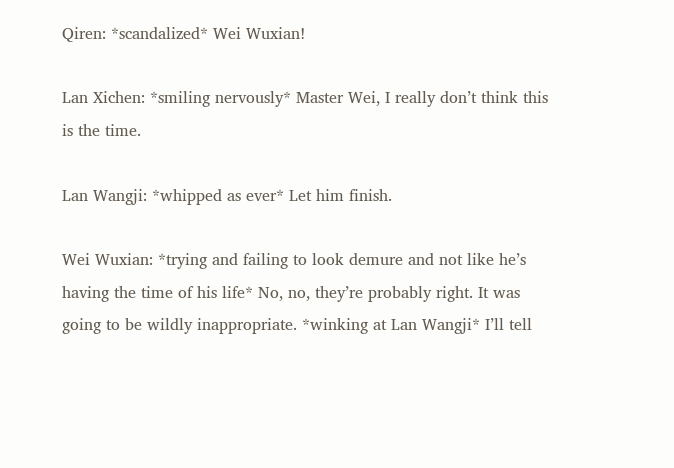Qiren: *scandalized* Wei Wuxian!

Lan Xichen: *smiling nervously* Master Wei, I really don’t think this is the time.

Lan Wangji: *whipped as ever* Let him finish.

Wei Wuxian: *trying and failing to look demure and not like he’s having the time of his life* No, no, they’re probably right. It was going to be wildly inappropriate. *winking at Lan Wangji* I’ll tell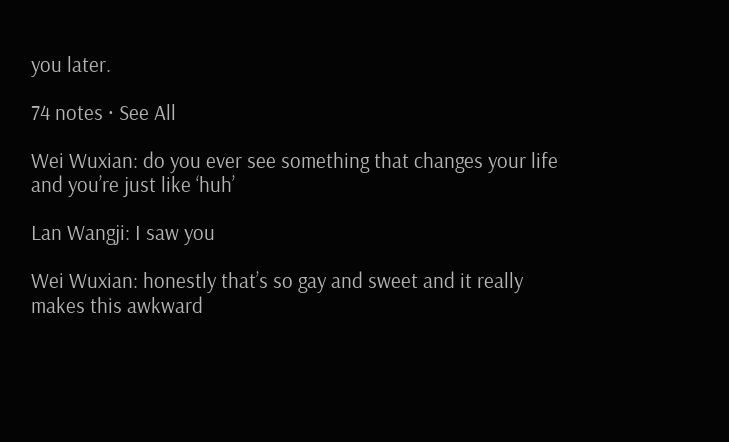you later.

74 notes · See All

Wei Wuxian: do you ever see something that changes your life and you’re just like ‘huh’

Lan Wangji: I saw you

Wei Wuxian: honestly that’s so gay and sweet and it really makes this awkward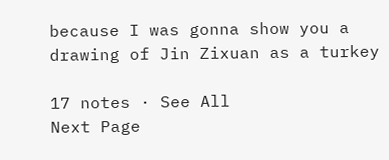because I was gonna show you a drawing of Jin Zixuan as a turkey

17 notes · See All
Next Page